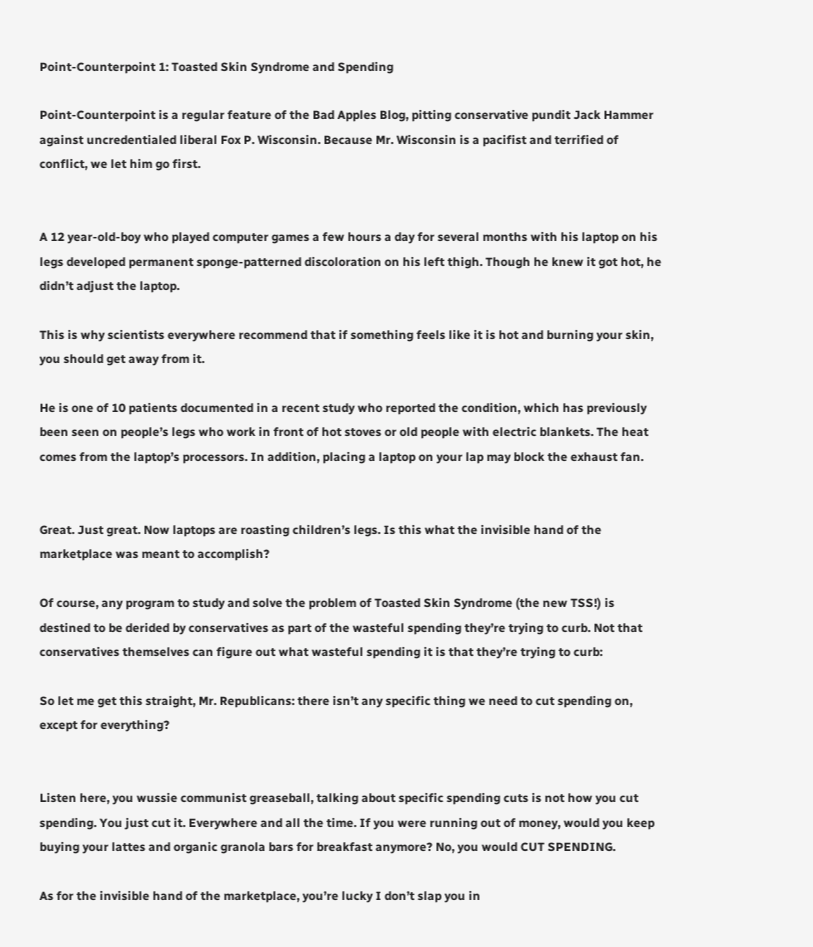Point-Counterpoint 1: Toasted Skin Syndrome and Spending

Point-Counterpoint is a regular feature of the Bad Apples Blog, pitting conservative pundit Jack Hammer against uncredentialed liberal Fox P. Wisconsin. Because Mr. Wisconsin is a pacifist and terrified of conflict, we let him go first.


A 12 year-old-boy who played computer games a few hours a day for several months with his laptop on his legs developed permanent sponge-patterned discoloration on his left thigh. Though he knew it got hot, he didn’t adjust the laptop.

This is why scientists everywhere recommend that if something feels like it is hot and burning your skin, you should get away from it.

He is one of 10 patients documented in a recent study who reported the condition, which has previously been seen on people’s legs who work in front of hot stoves or old people with electric blankets. The heat comes from the laptop’s processors. In addition, placing a laptop on your lap may block the exhaust fan.


Great. Just great. Now laptops are roasting children’s legs. Is this what the invisible hand of the marketplace was meant to accomplish?

Of course, any program to study and solve the problem of Toasted Skin Syndrome (the new TSS!) is destined to be derided by conservatives as part of the wasteful spending they’re trying to curb. Not that conservatives themselves can figure out what wasteful spending it is that they’re trying to curb:

So let me get this straight, Mr. Republicans: there isn’t any specific thing we need to cut spending on, except for everything?


Listen here, you wussie communist greaseball, talking about specific spending cuts is not how you cut spending. You just cut it. Everywhere and all the time. If you were running out of money, would you keep buying your lattes and organic granola bars for breakfast anymore? No, you would CUT SPENDING.

As for the invisible hand of the marketplace, you’re lucky I don’t slap you in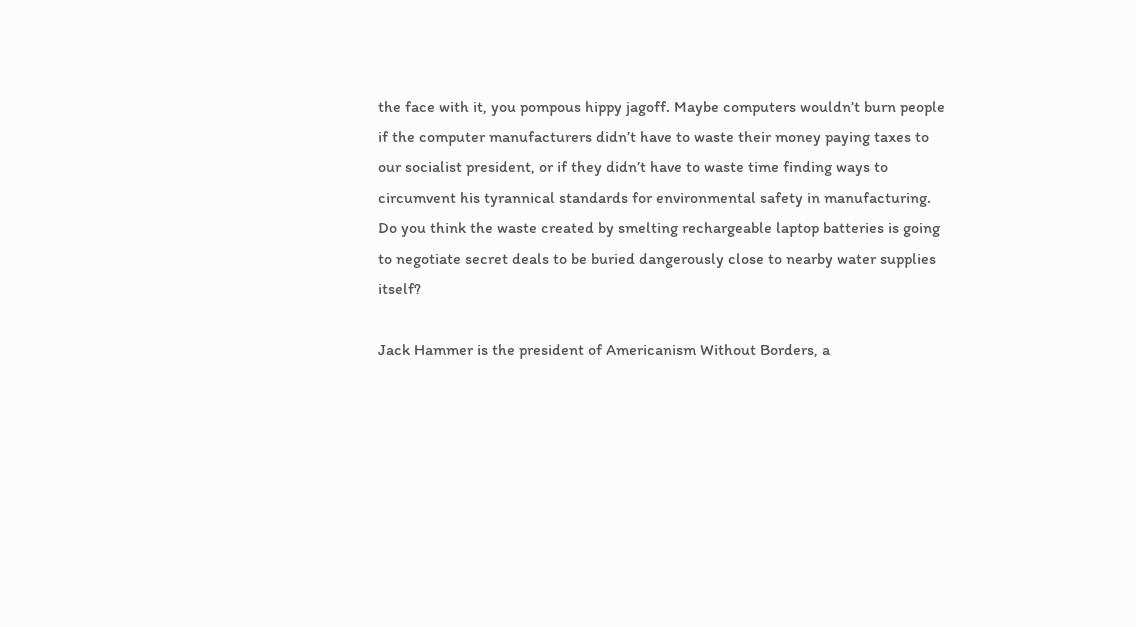the face with it, you pompous hippy jagoff. Maybe computers wouldn’t burn people if the computer manufacturers didn’t have to waste their money paying taxes to our socialist president, or if they didn’t have to waste time finding ways to circumvent his tyrannical standards for environmental safety in manufacturing. Do you think the waste created by smelting rechargeable laptop batteries is going to negotiate secret deals to be buried dangerously close to nearby water supplies itself?

Jack Hammer is the president of Americanism Without Borders, a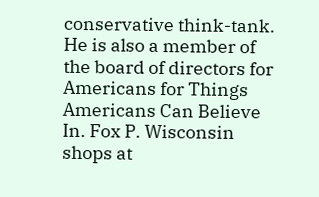conservative think-tank. He is also a member of the board of directors for Americans for Things Americans Can Believe In. Fox P. Wisconsin shops at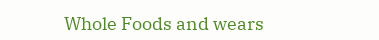Whole Foods and wears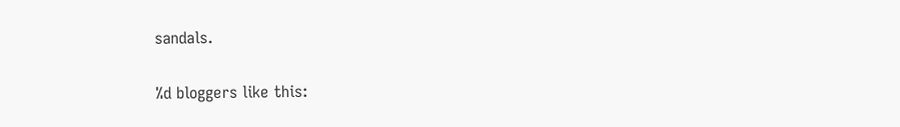sandals.

%d bloggers like this: